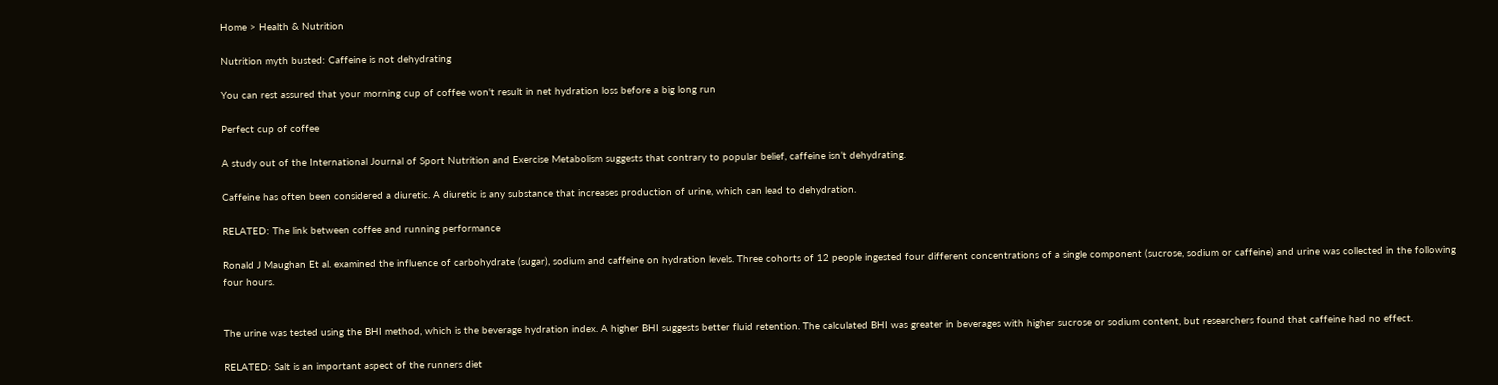Home > Health & Nutrition

Nutrition myth busted: Caffeine is not dehydrating

You can rest assured that your morning cup of coffee won't result in net hydration loss before a big long run

Perfect cup of coffee

A study out of the International Journal of Sport Nutrition and Exercise Metabolism suggests that contrary to popular belief, caffeine isn’t dehydrating.

Caffeine has often been considered a diuretic. A diuretic is any substance that increases production of urine, which can lead to dehydration.

RELATED: The link between coffee and running performance

Ronald J Maughan Et al. examined the influence of carbohydrate (sugar), sodium and caffeine on hydration levels. Three cohorts of 12 people ingested four different concentrations of a single component (sucrose, sodium or caffeine) and urine was collected in the following four hours.


The urine was tested using the BHI method, which is the beverage hydration index. A higher BHI suggests better fluid retention. The calculated BHI was greater in beverages with higher sucrose or sodium content, but researchers found that caffeine had no effect.

RELATED: Salt is an important aspect of the runners diet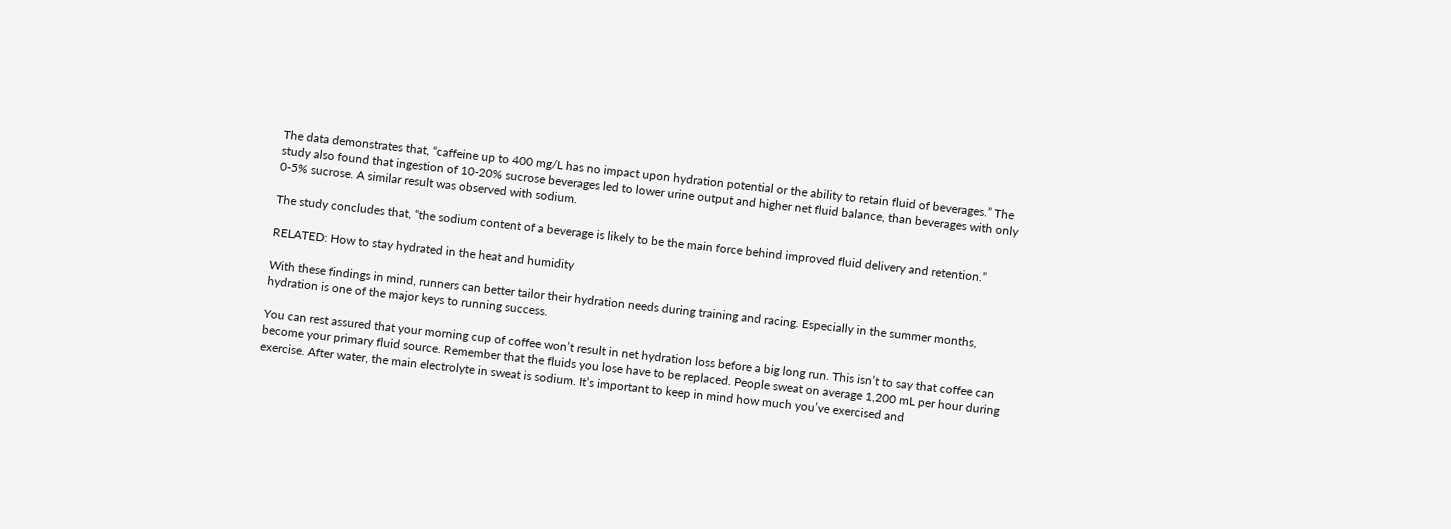The data demonstrates that, “caffeine up to 400 mg/L has no impact upon hydration potential or the ability to retain fluid of beverages.” The study also found that ingestion of 10-20% sucrose beverages led to lower urine output and higher net fluid balance, than beverages with only 0-5% sucrose. A similar result was observed with sodium.

The study concludes that, “the sodium content of a beverage is likely to be the main force behind improved fluid delivery and retention.”

RELATED: How to stay hydrated in the heat and humidity

With these findings in mind, runners can better tailor their hydration needs during training and racing. Especially in the summer months, hydration is one of the major keys to running success.

You can rest assured that your morning cup of coffee won’t result in net hydration loss before a big long run. This isn’t to say that coffee can become your primary fluid source. Remember that the fluids you lose have to be replaced. People sweat on average 1,200 mL per hour during exercise. After water, the main electrolyte in sweat is sodium. It’s important to keep in mind how much you’ve exercised and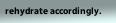rehydrate accordingly.